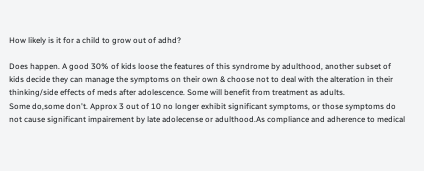How likely is it for a child to grow out of adhd?

Does happen. A good 30% of kids loose the features of this syndrome by adulthood, another subset of kids decide they can manage the symptoms on their own & choose not to deal with the alteration in their thinking/side effects of meds after adolescence. Some will benefit from treatment as adults.
Some do,some don't. Approx 3 out of 10 no longer exhibit significant symptoms, or those symptoms do not cause significant impairement by late adolecense or adulthood.As compliance and adherence to medical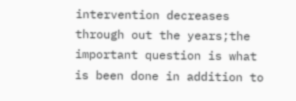intervention decreases through out the years;the important question is what is been done in addition to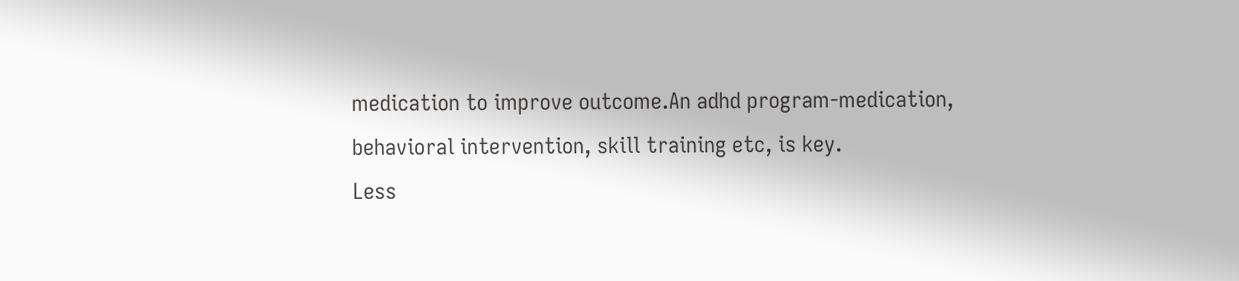medication to improve outcome.An adhd program-medication, behavioral intervention, skill training etc, is key.
Less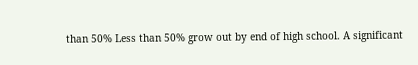than 50% Less than 50% grow out by end of high school. A significant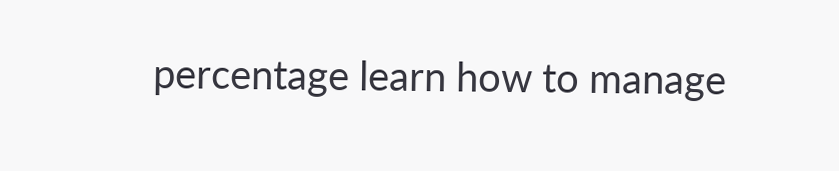percentage learn how to manage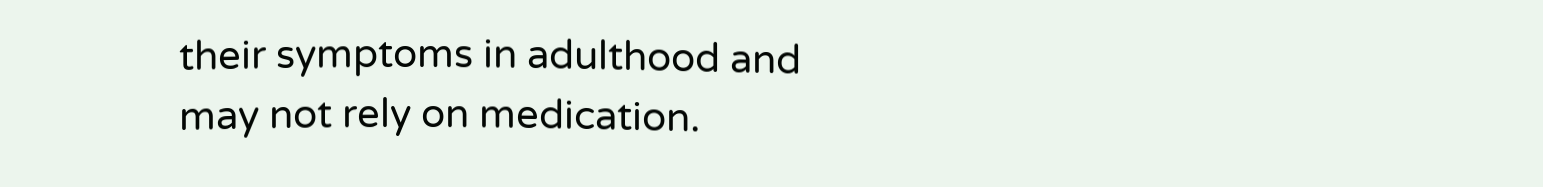their symptoms in adulthood and may not rely on medication.